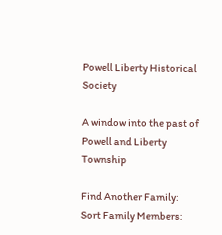Powell Liberty Historical Society

A window into the past of Powell and Liberty Township

Find Another Family:
Sort Family Members: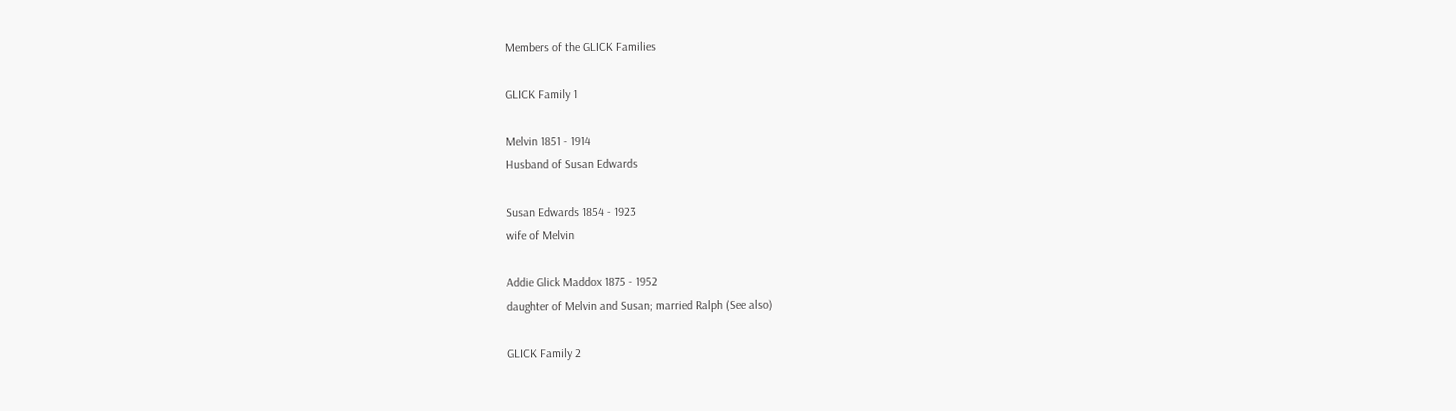Members of the GLICK Families

GLICK Family 1

Melvin 1851 - 1914
Husband of Susan Edwards

Susan Edwards 1854 - 1923
wife of Melvin

Addie Glick Maddox 1875 - 1952
daughter of Melvin and Susan; married Ralph (See also)

GLICK Family 2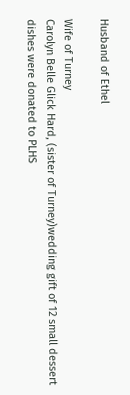Husband of Ethel

Wife of Turney
Carolyn Belle Glick Hard, (sister of Turney)wedding gift of 12 small dessert dishes were donated to PLHS